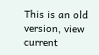This is an old version, view current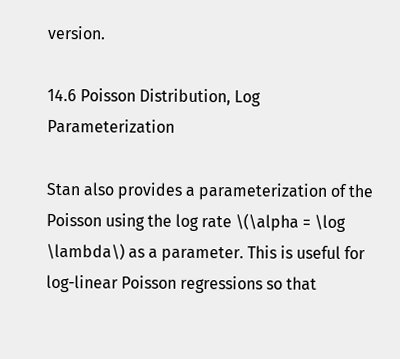version.

14.6 Poisson Distribution, Log Parameterization

Stan also provides a parameterization of the Poisson using the log rate \(\alpha = \log \lambda\) as a parameter. This is useful for log-linear Poisson regressions so that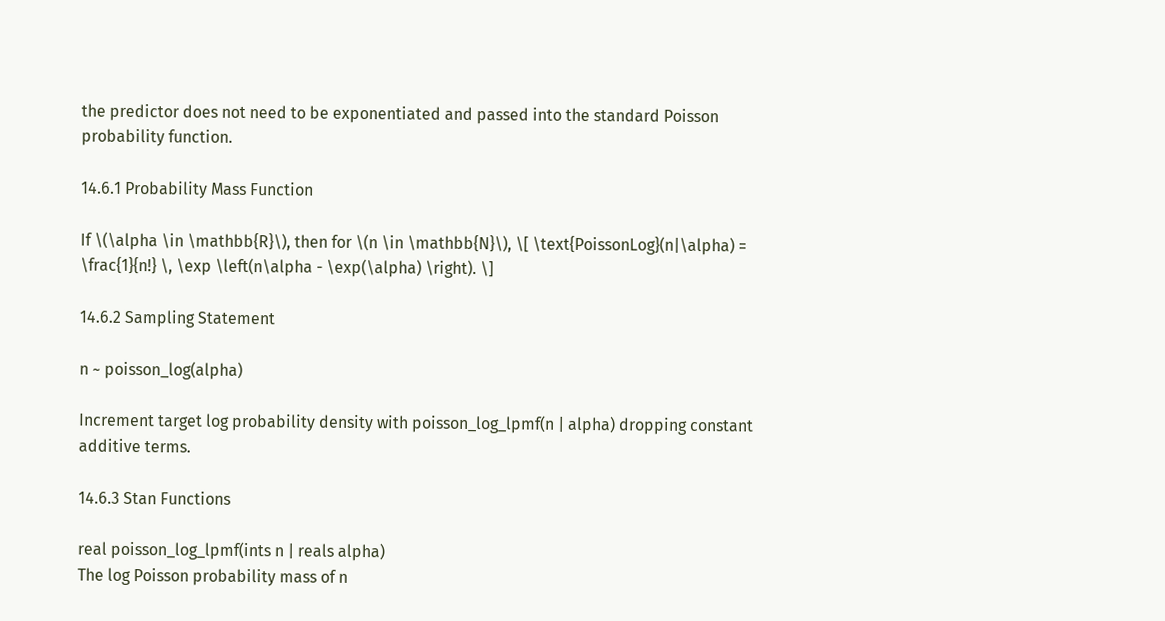the predictor does not need to be exponentiated and passed into the standard Poisson probability function.

14.6.1 Probability Mass Function

If \(\alpha \in \mathbb{R}\), then for \(n \in \mathbb{N}\), \[ \text{PoissonLog}(n|\alpha) = \frac{1}{n!} \, \exp \left(n\alpha - \exp(\alpha) \right). \]

14.6.2 Sampling Statement

n ~ poisson_log(alpha)

Increment target log probability density with poisson_log_lpmf(n | alpha) dropping constant additive terms.

14.6.3 Stan Functions

real poisson_log_lpmf(ints n | reals alpha)
The log Poisson probability mass of n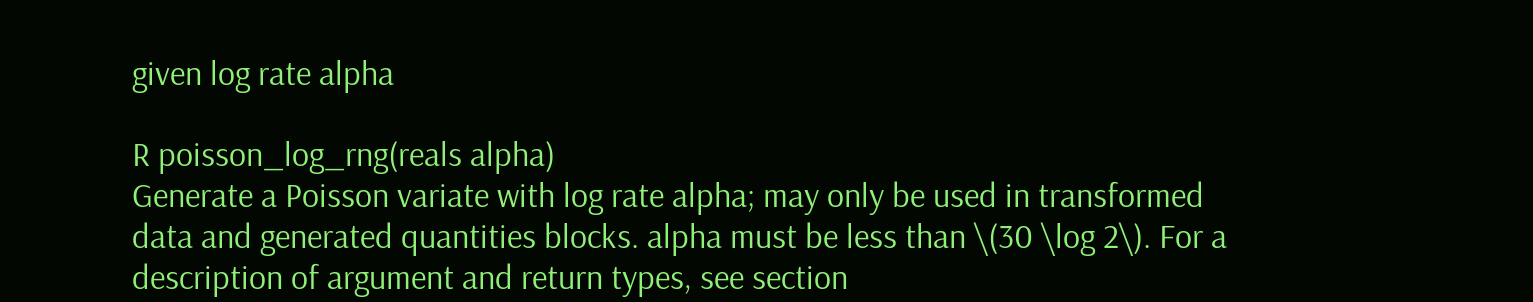given log rate alpha

R poisson_log_rng(reals alpha)
Generate a Poisson variate with log rate alpha; may only be used in transformed data and generated quantities blocks. alpha must be less than \(30 \log 2\). For a description of argument and return types, see section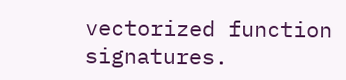vectorized function signatures.